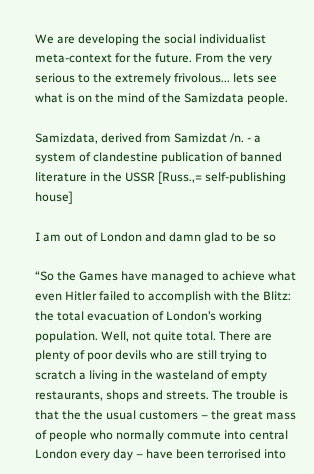We are developing the social individualist meta-context for the future. From the very serious to the extremely frivolous... lets see what is on the mind of the Samizdata people.

Samizdata, derived from Samizdat /n. - a system of clandestine publication of banned literature in the USSR [Russ.,= self-publishing house]

I am out of London and damn glad to be so

“So the Games have managed to achieve what even Hitler failed to accomplish with the Blitz: the total evacuation of London’s working population. Well, not quite total. There are plenty of poor devils who are still trying to scratch a living in the wasteland of empty restaurants, shops and streets. The trouble is that the the usual customers – the great mass of people who normally commute into central London every day – have been terrorised into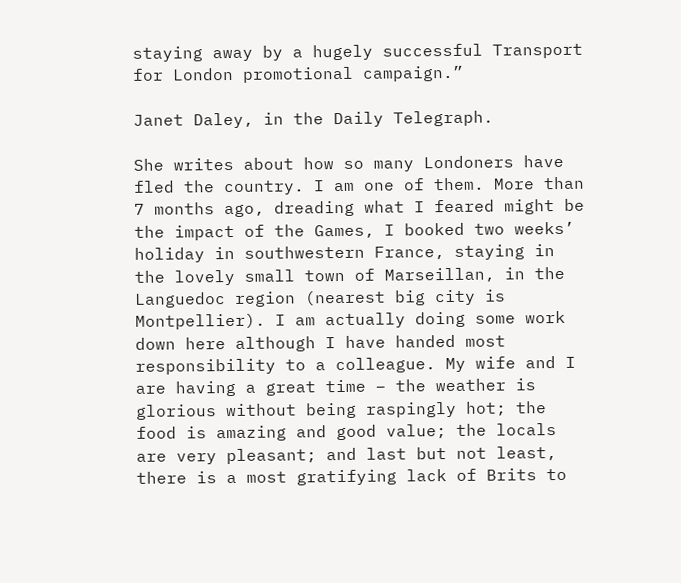staying away by a hugely successful Transport for London promotional campaign.”

Janet Daley, in the Daily Telegraph.

She writes about how so many Londoners have fled the country. I am one of them. More than 7 months ago, dreading what I feared might be the impact of the Games, I booked two weeks’ holiday in southwestern France, staying in the lovely small town of Marseillan, in the Languedoc region (nearest big city is Montpellier). I am actually doing some work down here although I have handed most responsibility to a colleague. My wife and I are having a great time – the weather is glorious without being raspingly hot; the food is amazing and good value; the locals are very pleasant; and last but not least, there is a most gratifying lack of Brits to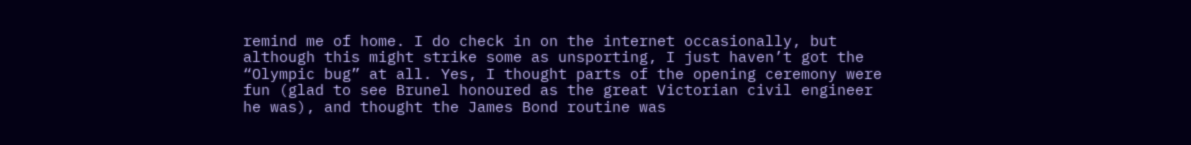remind me of home. I do check in on the internet occasionally, but although this might strike some as unsporting, I just haven’t got the “Olympic bug” at all. Yes, I thought parts of the opening ceremony were fun (glad to see Brunel honoured as the great Victorian civil engineer he was), and thought the James Bond routine was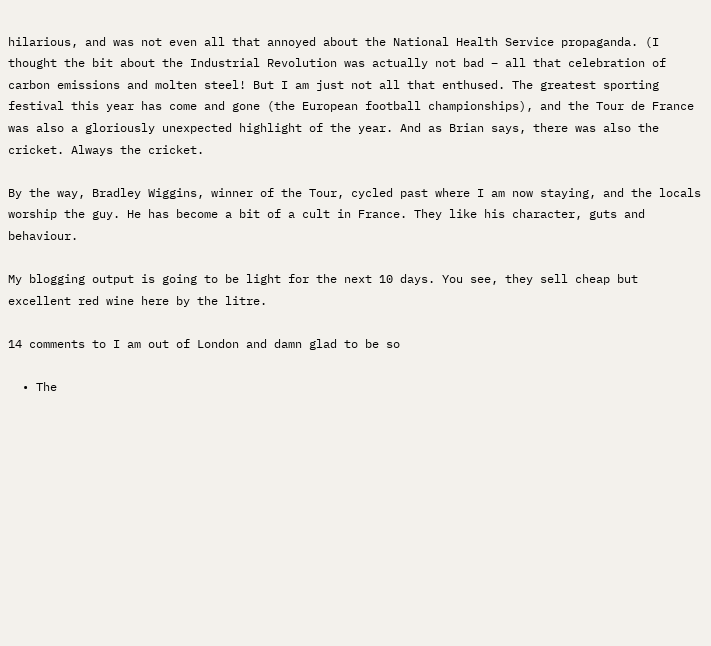hilarious, and was not even all that annoyed about the National Health Service propaganda. (I thought the bit about the Industrial Revolution was actually not bad – all that celebration of carbon emissions and molten steel! But I am just not all that enthused. The greatest sporting festival this year has come and gone (the European football championships), and the Tour de France was also a gloriously unexpected highlight of the year. And as Brian says, there was also the cricket. Always the cricket.

By the way, Bradley Wiggins, winner of the Tour, cycled past where I am now staying, and the locals worship the guy. He has become a bit of a cult in France. They like his character, guts and behaviour.

My blogging output is going to be light for the next 10 days. You see, they sell cheap but excellent red wine here by the litre.

14 comments to I am out of London and damn glad to be so

  • The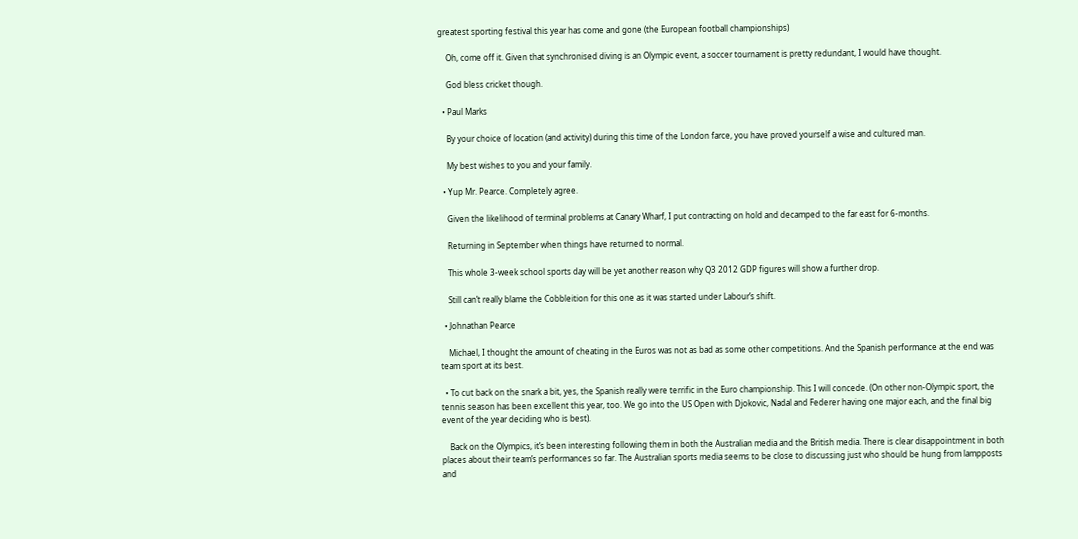greatest sporting festival this year has come and gone (the European football championships)

    Oh, come off it. Given that synchronised diving is an Olympic event, a soccer tournament is pretty redundant, I would have thought.

    God bless cricket though.

  • Paul Marks

    By your choice of location (and activity) during this time of the London farce, you have proved yourself a wise and cultured man.

    My best wishes to you and your family.

  • Yup Mr. Pearce. Completely agree.

    Given the likelihood of terminal problems at Canary Wharf, I put contracting on hold and decamped to the far east for 6-months.

    Returning in September when things have returned to normal.

    This whole 3-week school sports day will be yet another reason why Q3 2012 GDP figures will show a further drop.

    Still can’t really blame the Cobbleition for this one as it was started under Labour’s shift.

  • Johnathan Pearce

    Michael, I thought the amount of cheating in the Euros was not as bad as some other competitions. And the Spanish performance at the end was team sport at its best.

  • To cut back on the snark a bit, yes, the Spanish really were terrific in the Euro championship. This I will concede. (On other non-Olympic sport, the tennis season has been excellent this year, too. We go into the US Open with Djokovic, Nadal and Federer having one major each, and the final big event of the year deciding who is best).

    Back on the Olympics, it’s been interesting following them in both the Australian media and the British media. There is clear disappointment in both places about their team’s performances so far. The Australian sports media seems to be close to discussing just who should be hung from lampposts and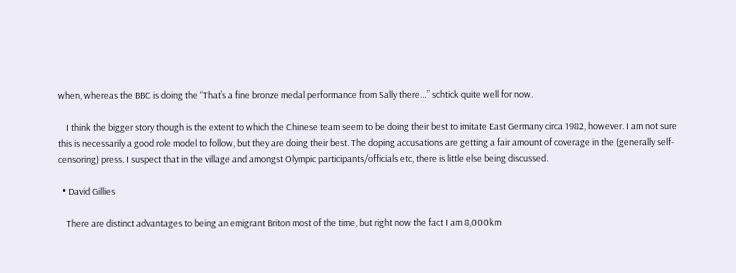when, whereas the BBC is doing the “That’s a fine bronze medal performance from Sally there…” schtick quite well for now.

    I think the bigger story though is the extent to which the Chinese team seem to be doing their best to imitate East Germany circa 1982, however. I am not sure this is necessarily a good role model to follow, but they are doing their best. The doping accusations are getting a fair amount of coverage in the (generally self-censoring) press. I suspect that in the village and amongst Olympic participants/officials etc, there is little else being discussed.

  • David Gillies

    There are distinct advantages to being an emigrant Briton most of the time, but right now the fact I am 8,000km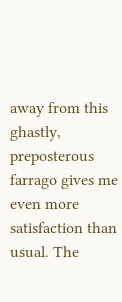away from this ghastly, preposterous farrago gives me even more satisfaction than usual. The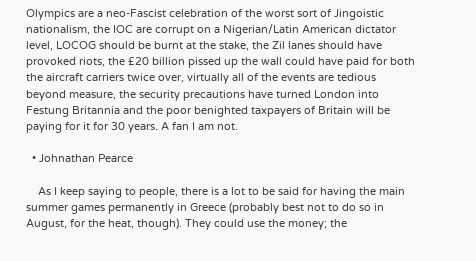Olympics are a neo-Fascist celebration of the worst sort of Jingoistic nationalism, the IOC are corrupt on a Nigerian/Latin American dictator level, LOCOG should be burnt at the stake, the Zil lanes should have provoked riots, the £20 billion pissed up the wall could have paid for both the aircraft carriers twice over, virtually all of the events are tedious beyond measure, the security precautions have turned London into Festung Britannia and the poor benighted taxpayers of Britain will be paying for it for 30 years. A fan I am not.

  • Johnathan Pearce

    As I keep saying to people, there is a lot to be said for having the main summer games permanently in Greece (probably best not to do so in August, for the heat, though). They could use the money; the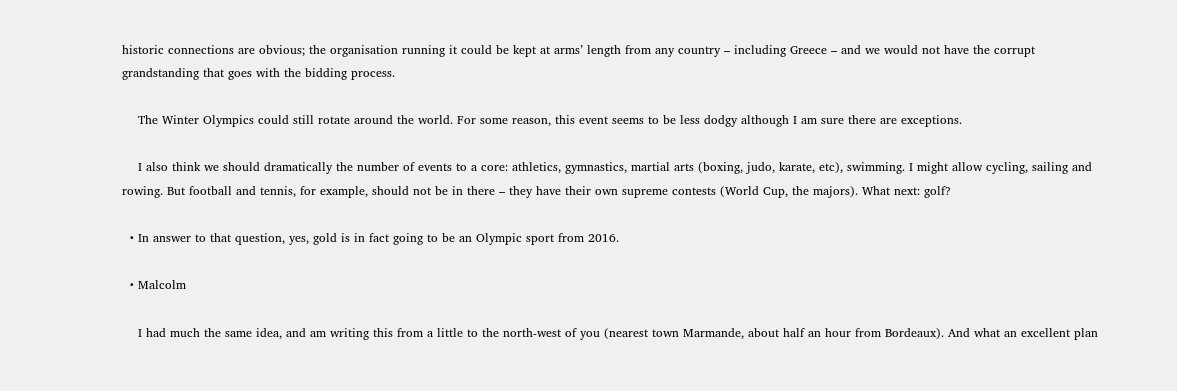historic connections are obvious; the organisation running it could be kept at arms’ length from any country – including Greece – and we would not have the corrupt grandstanding that goes with the bidding process.

    The Winter Olympics could still rotate around the world. For some reason, this event seems to be less dodgy although I am sure there are exceptions.

    I also think we should dramatically the number of events to a core: athletics, gymnastics, martial arts (boxing, judo, karate, etc), swimming. I might allow cycling, sailing and rowing. But football and tennis, for example, should not be in there – they have their own supreme contests (World Cup, the majors). What next: golf?

  • In answer to that question, yes, gold is in fact going to be an Olympic sport from 2016.

  • Malcolm

    I had much the same idea, and am writing this from a little to the north-west of you (nearest town Marmande, about half an hour from Bordeaux). And what an excellent plan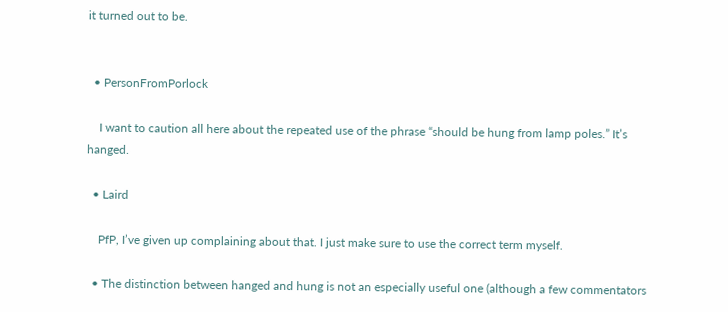it turned out to be.


  • PersonFromPorlock

    I want to caution all here about the repeated use of the phrase “should be hung from lamp poles.” It’s hanged.

  • Laird

    PfP, I’ve given up complaining about that. I just make sure to use the correct term myself.

  • The distinction between hanged and hung is not an especially useful one (although a few commentators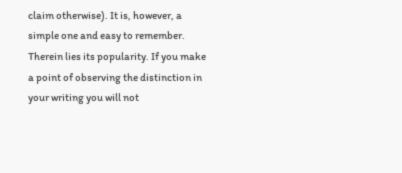claim otherwise). It is, however, a simple one and easy to remember. Therein lies its popularity. If you make a point of observing the distinction in your writing you will not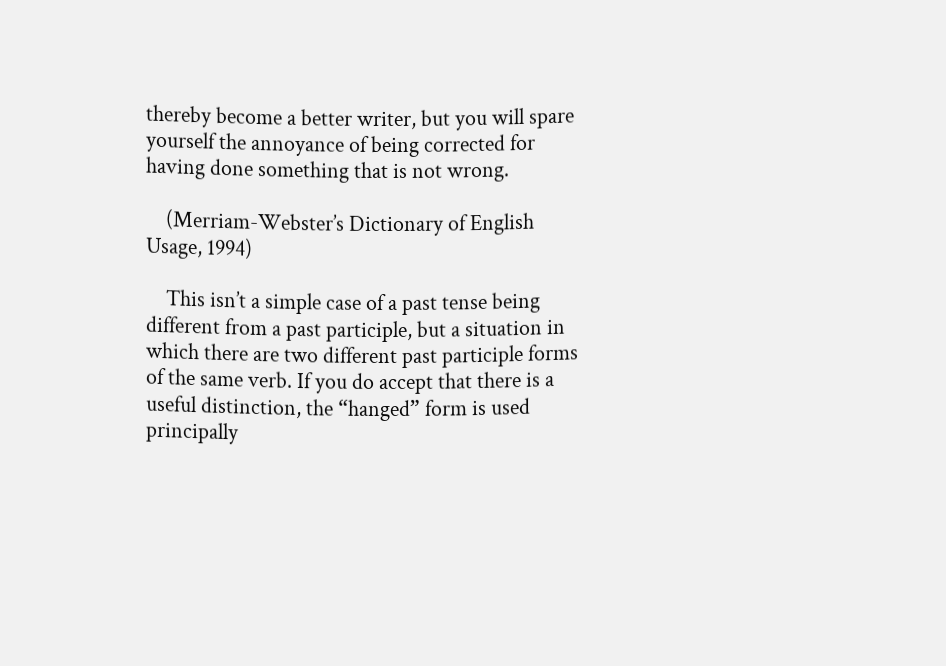thereby become a better writer, but you will spare yourself the annoyance of being corrected for having done something that is not wrong.

    (Merriam-Webster’s Dictionary of English Usage, 1994)

    This isn’t a simple case of a past tense being different from a past participle, but a situation in which there are two different past participle forms of the same verb. If you do accept that there is a useful distinction, the “hanged” form is used principally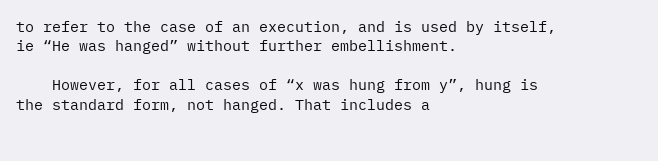to refer to the case of an execution, and is used by itself, ie “He was hanged” without further embellishment.

    However, for all cases of “x was hung from y”, hung is the standard form, not hanged. That includes a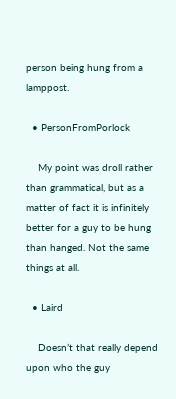person being hung from a lamppost.

  • PersonFromPorlock

    My point was droll rather than grammatical, but as a matter of fact it is infinitely better for a guy to be hung than hanged. Not the same things at all.

  • Laird

    Doesn’t that really depend upon who the guy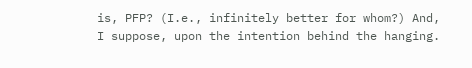is, PFP? (I.e., infinitely better for whom?) And, I suppose, upon the intention behind the hanging.